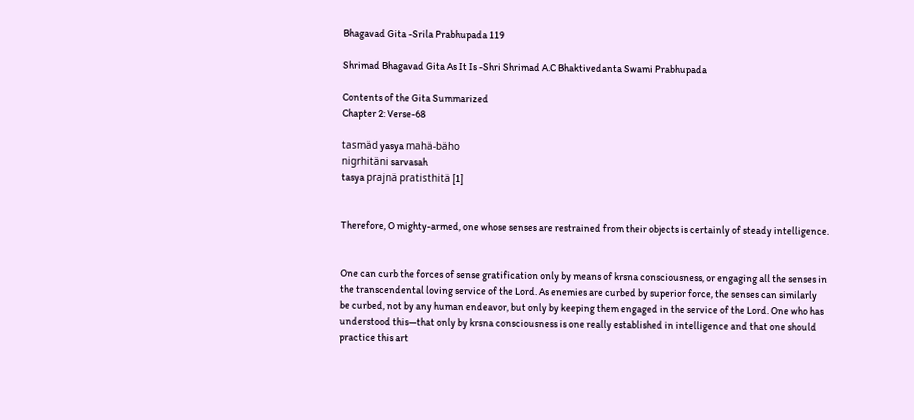Bhagavad Gita -Srila Prabhupada 119

Shrimad Bhagavad Gita As It Is -Shri Shrimad A.C Bhaktivedanta Swami Prabhupada

Contents of the Gita Summarized
Chapter 2: Verse-68

tasmäd yasya mahä-bäho
nigrhitäni sarvasah
tasya prajnä pratisthitä [1]


Therefore, O mighty-armed, one whose senses are restrained from their objects is certainly of steady intelligence.


One can curb the forces of sense gratification only by means of krsna consciousness, or engaging all the senses in the transcendental loving service of the Lord. As enemies are curbed by superior force, the senses can similarly be curbed, not by any human endeavor, but only by keeping them engaged in the service of the Lord. One who has understood this—that only by krsna consciousness is one really established in intelligence and that one should practice this art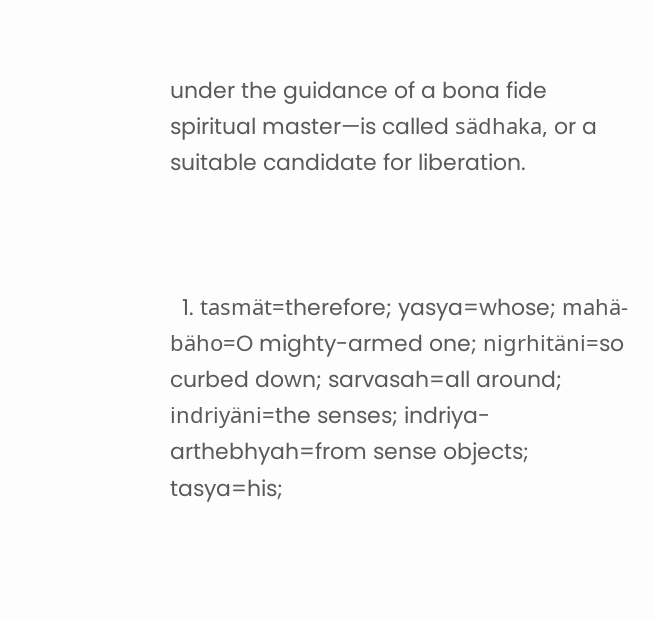under the guidance of a bona fide spiritual master—is called sädhaka, or a suitable candidate for liberation.



  1. tasmät=therefore; yasya=whose; mahä-bäho=O mighty-armed one; nigrhitäni=so curbed down; sarvasah=all around; indriyäni=the senses; indriya-arthebhyah=from sense objects; tasya=his;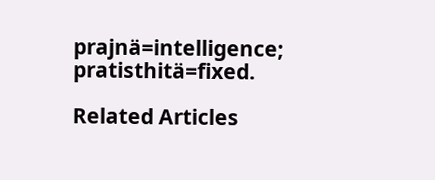prajnä=intelligence; pratisthitä=fixed.

Related Articles